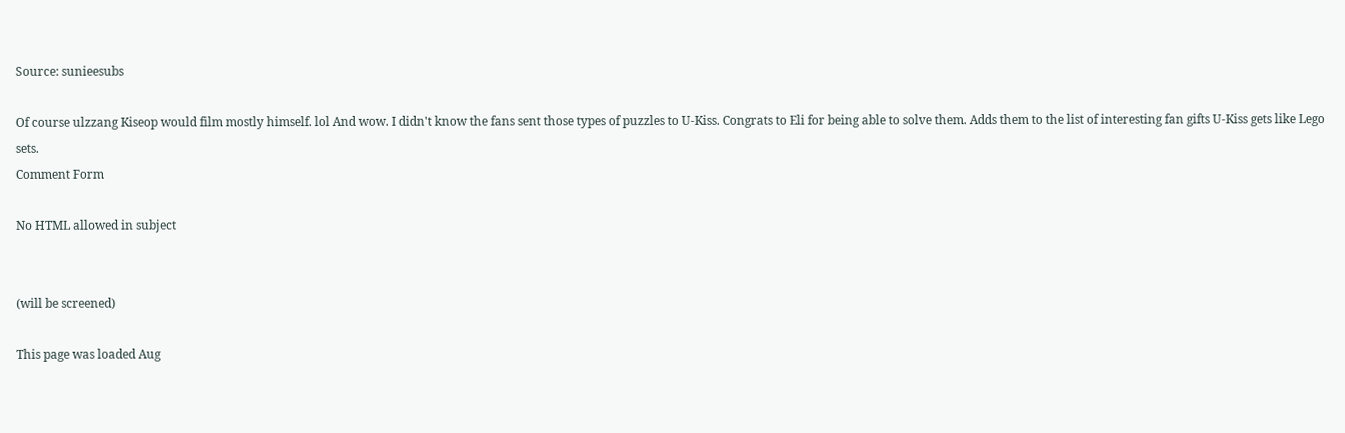Source: sunieesubs

Of course ulzzang Kiseop would film mostly himself. lol And wow. I didn't know the fans sent those types of puzzles to U-Kiss. Congrats to Eli for being able to solve them. Adds them to the list of interesting fan gifts U-Kiss gets like Lego sets.
Comment Form

No HTML allowed in subject


(will be screened)

This page was loaded Aug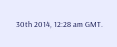30th 2014, 12:28 am GMT.